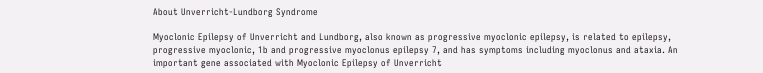About Unverricht-Lundborg Syndrome

Myoclonic Epilepsy of Unverricht and Lundborg, also known as progressive myoclonic epilepsy, is related to epilepsy, progressive myoclonic, 1b and progressive myoclonus epilepsy 7, and has symptoms including myoclonus and ataxia. An important gene associated with Myoclonic Epilepsy of Unverricht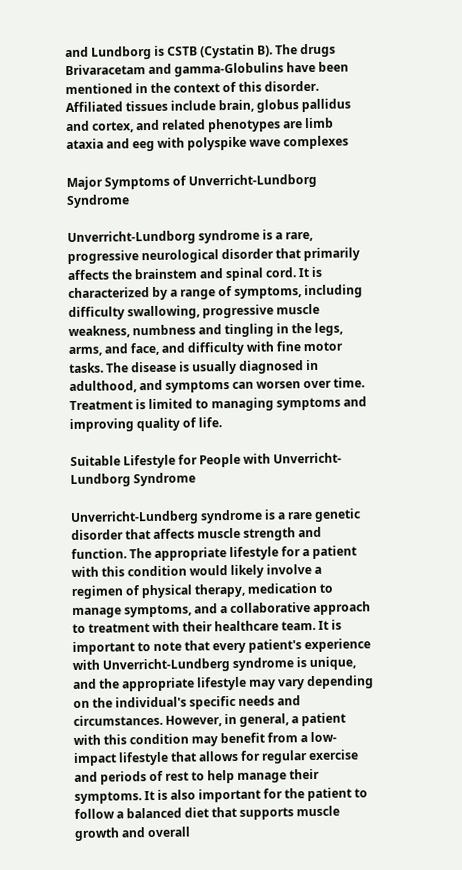and Lundborg is CSTB (Cystatin B). The drugs Brivaracetam and gamma-Globulins have been mentioned in the context of this disorder. Affiliated tissues include brain, globus pallidus and cortex, and related phenotypes are limb ataxia and eeg with polyspike wave complexes

Major Symptoms of Unverricht-Lundborg Syndrome

Unverricht-Lundborg syndrome is a rare, progressive neurological disorder that primarily affects the brainstem and spinal cord. It is characterized by a range of symptoms, including difficulty swallowing, progressive muscle weakness, numbness and tingling in the legs, arms, and face, and difficulty with fine motor tasks. The disease is usually diagnosed in adulthood, and symptoms can worsen over time. Treatment is limited to managing symptoms and improving quality of life.

Suitable Lifestyle for People with Unverricht-Lundborg Syndrome

Unverricht-Lundberg syndrome is a rare genetic disorder that affects muscle strength and function. The appropriate lifestyle for a patient with this condition would likely involve a regimen of physical therapy, medication to manage symptoms, and a collaborative approach to treatment with their healthcare team. It is important to note that every patient's experience with Unverricht-Lundberg syndrome is unique, and the appropriate lifestyle may vary depending on the individual's specific needs and circumstances. However, in general, a patient with this condition may benefit from a low-impact lifestyle that allows for regular exercise and periods of rest to help manage their symptoms. It is also important for the patient to follow a balanced diet that supports muscle growth and overall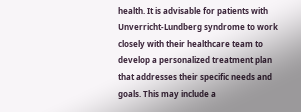health. It is advisable for patients with Unverricht-Lundberg syndrome to work closely with their healthcare team to develop a personalized treatment plan that addresses their specific needs and goals. This may include a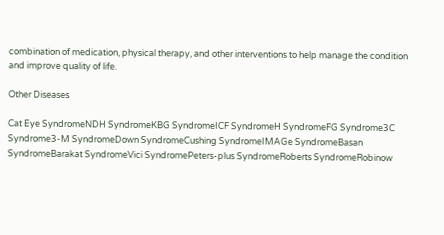combination of medication, physical therapy, and other interventions to help manage the condition and improve quality of life.

Other Diseases

Cat Eye SyndromeNDH SyndromeKBG SyndromeICF SyndromeH SyndromeFG Syndrome3C Syndrome3-M SyndromeDown SyndromeCushing SyndromeIMAGe SyndromeBasan SyndromeBarakat SyndromeVici SyndromePeters-plus SyndromeRoberts SyndromeRobinow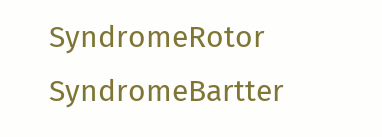SyndromeRotor SyndromeBartter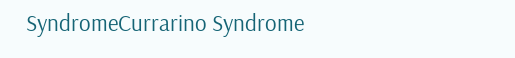SyndromeCurrarino Syndrome